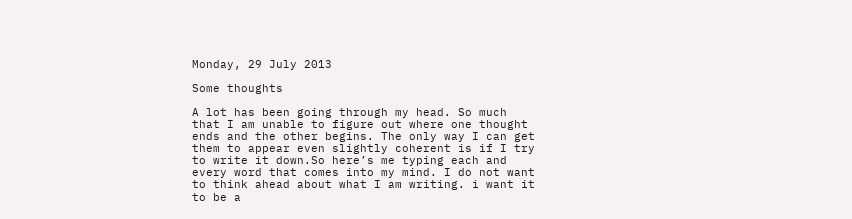Monday, 29 July 2013

Some thoughts

A lot has been going through my head. So much that I am unable to figure out where one thought ends and the other begins. The only way I can get them to appear even slightly coherent is if I try to write it down.So here’s me typing each and every word that comes into my mind. I do not want to think ahead about what I am writing. i want it to be a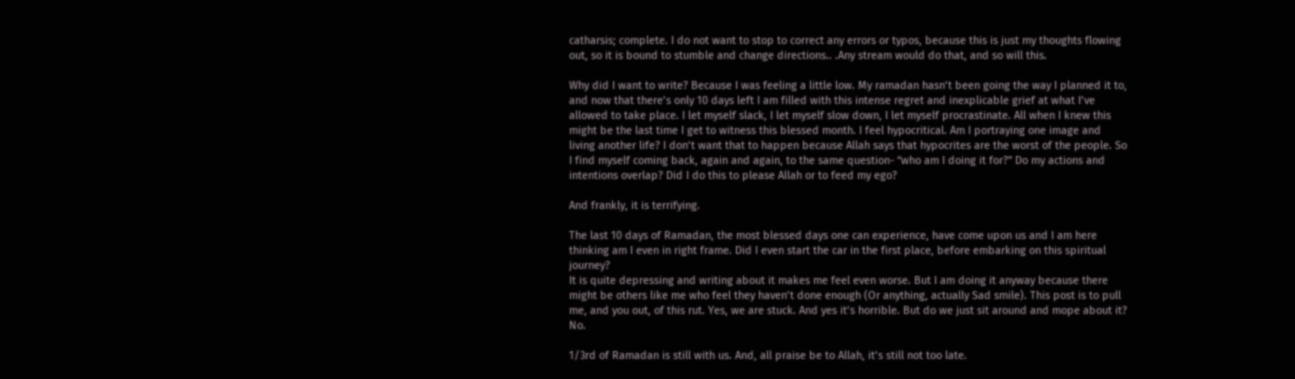catharsis; complete. I do not want to stop to correct any errors or typos, because this is just my thoughts flowing out, so it is bound to stumble and change directions.. .Any stream would do that, and so will this.

Why did I want to write? Because I was feeling a little low. My ramadan hasn’t been going the way I planned it to, and now that there’s only 10 days left I am filled with this intense regret and inexplicable grief at what I’ve allowed to take place. I let myself slack, I let myself slow down, I let myself procrastinate. All when I knew this might be the last time I get to witness this blessed month. I feel hypocritical. Am I portraying one image and living another life? I don’t want that to happen because Allah says that hypocrites are the worst of the people. So I find myself coming back, again and again, to the same question- “who am I doing it for?” Do my actions and intentions overlap? Did I do this to please Allah or to feed my ego?

And frankly, it is terrifying.

The last 10 days of Ramadan, the most blessed days one can experience, have come upon us and I am here thinking am I even in right frame. Did I even start the car in the first place, before embarking on this spiritual journey?
It is quite depressing and writing about it makes me feel even worse. But I am doing it anyway because there might be others like me who feel they haven’t done enough (Or anything, actually Sad smile). This post is to pull me, and you out, of this rut. Yes, we are stuck. And yes it’s horrible. But do we just sit around and mope about it? No.

1/3rd of Ramadan is still with us. And, all praise be to Allah, it’s still not too late.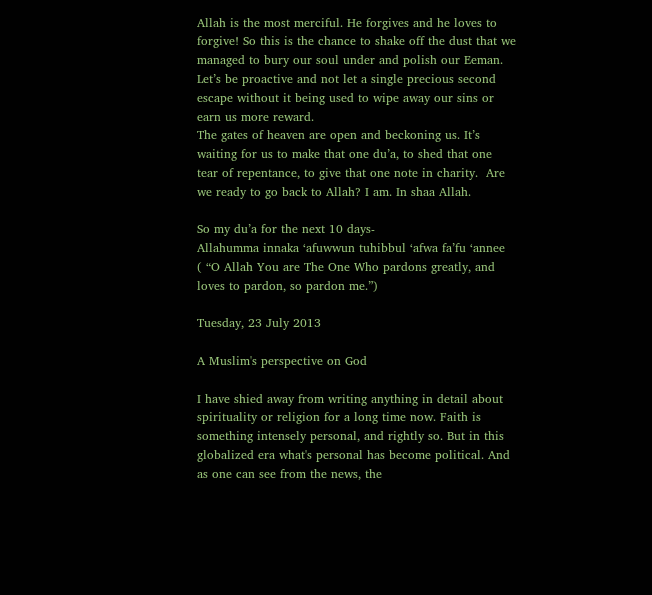Allah is the most merciful. He forgives and he loves to forgive! So this is the chance to shake off the dust that we managed to bury our soul under and polish our Eeman. Let’s be proactive and not let a single precious second escape without it being used to wipe away our sins or earn us more reward.
The gates of heaven are open and beckoning us. It’s waiting for us to make that one du’a, to shed that one tear of repentance, to give that one note in charity.  Are we ready to go back to Allah? I am. In shaa Allah.

So my du’a for the next 10 days-
Allahumma innaka ‘afuwwun tuhibbul ‘afwa fa’fu ‘annee
( “O Allah You are The One Who pardons greatly, and loves to pardon, so pardon me.”)

Tuesday, 23 July 2013

A Muslim's perspective on God

I have shied away from writing anything in detail about spirituality or religion for a long time now. Faith is something intensely personal, and rightly so. But in this globalized era what's personal has become political. And as one can see from the news, the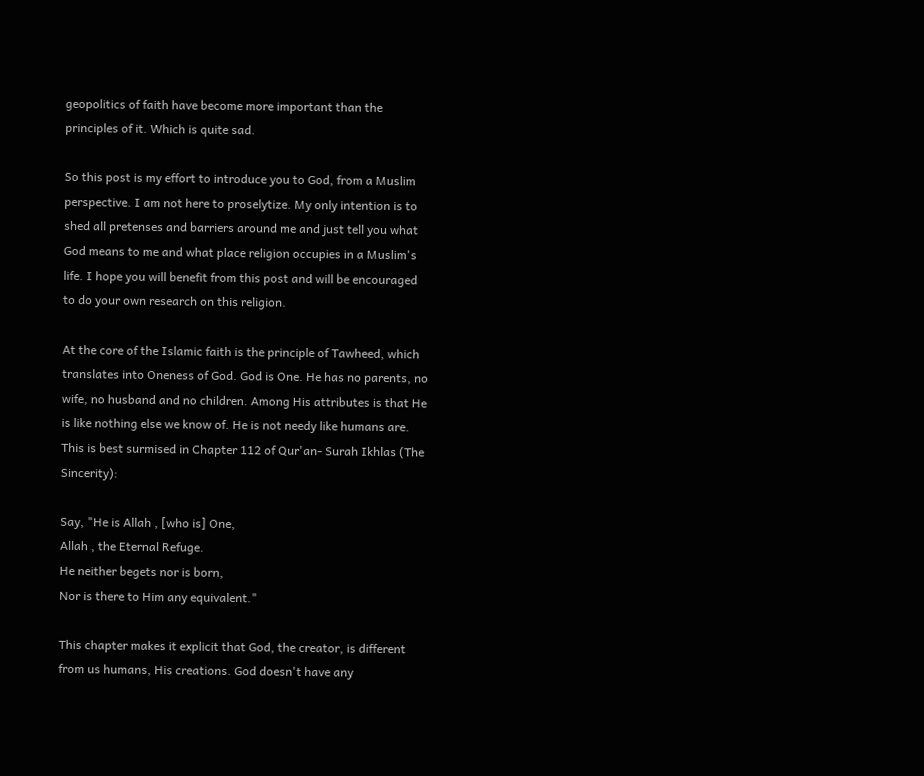geopolitics of faith have become more important than the principles of it. Which is quite sad.

So this post is my effort to introduce you to God, from a Muslim perspective. I am not here to proselytize. My only intention is to shed all pretenses and barriers around me and just tell you what God means to me and what place religion occupies in a Muslim's life. I hope you will benefit from this post and will be encouraged to do your own research on this religion.

At the core of the Islamic faith is the principle of Tawheed, which translates into Oneness of God. God is One. He has no parents, no wife, no husband and no children. Among His attributes is that He is like nothing else we know of. He is not needy like humans are. This is best surmised in Chapter 112 of Qur'an- Surah Ikhlas (The Sincerity):

Say, "He is Allah , [who is] One,
Allah , the Eternal Refuge.
He neither begets nor is born,
Nor is there to Him any equivalent."

This chapter makes it explicit that God, the creator, is different from us humans, His creations. God doesn't have any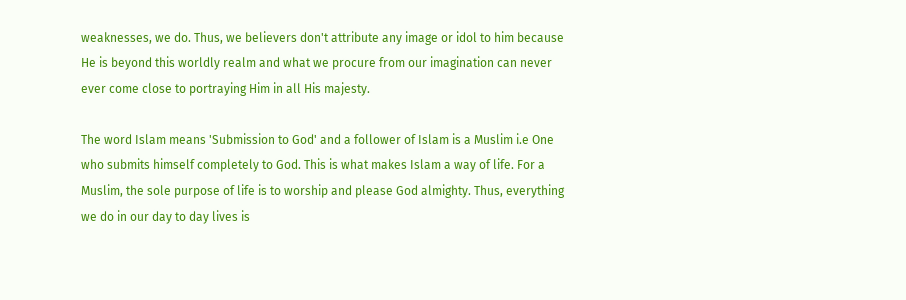weaknesses, we do. Thus, we believers don't attribute any image or idol to him because He is beyond this worldly realm and what we procure from our imagination can never ever come close to portraying Him in all His majesty.

The word Islam means 'Submission to God' and a follower of Islam is a Muslim i.e One who submits himself completely to God. This is what makes Islam a way of life. For a Muslim, the sole purpose of life is to worship and please God almighty. Thus, everything we do in our day to day lives is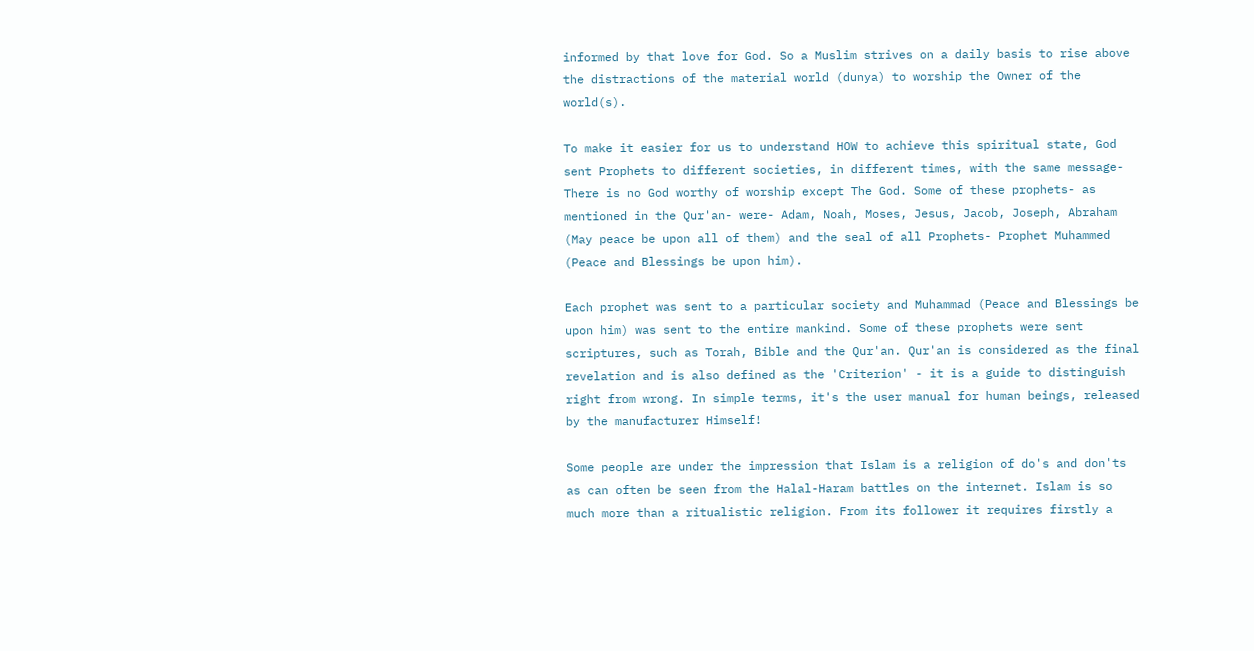informed by that love for God. So a Muslim strives on a daily basis to rise above the distractions of the material world (dunya) to worship the Owner of the world(s).

To make it easier for us to understand HOW to achieve this spiritual state, God sent Prophets to different societies, in different times, with the same message- There is no God worthy of worship except The God. Some of these prophets- as mentioned in the Qur'an- were- Adam, Noah, Moses, Jesus, Jacob, Joseph, Abraham (May peace be upon all of them) and the seal of all Prophets- Prophet Muhammed (Peace and Blessings be upon him).

Each prophet was sent to a particular society and Muhammad (Peace and Blessings be upon him) was sent to the entire mankind. Some of these prophets were sent scriptures, such as Torah, Bible and the Qur'an. Qur'an is considered as the final revelation and is also defined as the 'Criterion' - it is a guide to distinguish right from wrong. In simple terms, it's the user manual for human beings, released by the manufacturer Himself!

Some people are under the impression that Islam is a religion of do's and don'ts as can often be seen from the Halal-Haram battles on the internet. Islam is so much more than a ritualistic religion. From its follower it requires firstly a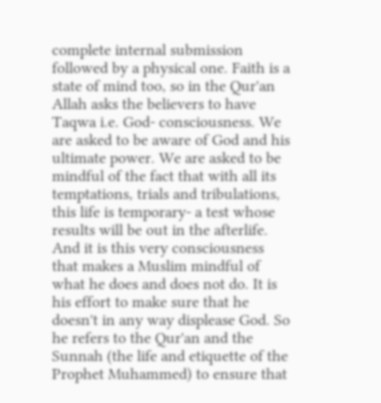complete internal submission followed by a physical one. Faith is a state of mind too, so in the Qur'an Allah asks the believers to have Taqwa i.e. God- consciousness. We are asked to be aware of God and his ultimate power. We are asked to be mindful of the fact that with all its temptations, trials and tribulations, this life is temporary- a test whose results will be out in the afterlife. And it is this very consciousness that makes a Muslim mindful of what he does and does not do. It is his effort to make sure that he doesn't in any way displease God. So he refers to the Qur'an and the Sunnah (the life and etiquette of the Prophet Muhammed) to ensure that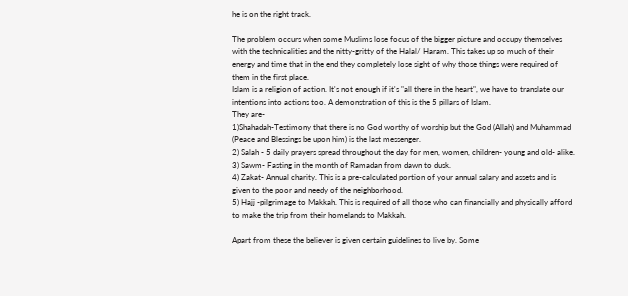he is on the right track.

The problem occurs when some Muslims lose focus of the bigger picture and occupy themselves with the technicalities and the nitty-gritty of the Halal/ Haram. This takes up so much of their energy and time that in the end they completely lose sight of why those things were required of them in the first place.
Islam is a religion of action. It's not enough if it's "all there in the heart", we have to translate our intentions into actions too. A demonstration of this is the 5 pillars of Islam.
They are-
1)Shahadah-Testimony that there is no God worthy of worship but the God (Allah) and Muhammad (Peace and Blessings be upon him) is the last messenger.
2) Salah - 5 daily prayers spread throughout the day for men, women, children- young and old- alike.
3) Sawm- Fasting in the month of Ramadan from dawn to dusk.
4) Zakat- Annual charity. This is a pre-calculated portion of your annual salary and assets and is given to the poor and needy of the neighborhood.
5) Hajj -pilgrimage to Makkah. This is required of all those who can financially and physically afford to make the trip from their homelands to Makkah.

Apart from these the believer is given certain guidelines to live by. Some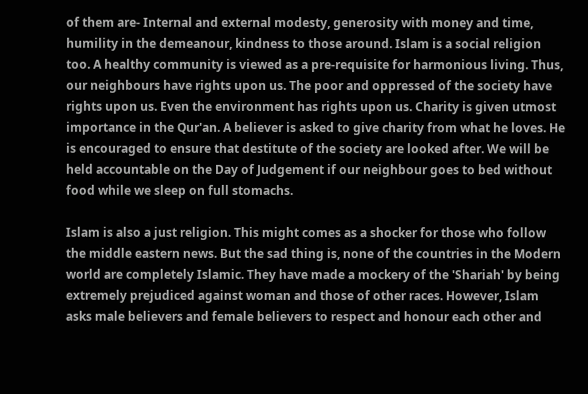of them are- Internal and external modesty, generosity with money and time, humility in the demeanour, kindness to those around. Islam is a social religion too. A healthy community is viewed as a pre-requisite for harmonious living. Thus, our neighbours have rights upon us. The poor and oppressed of the society have rights upon us. Even the environment has rights upon us. Charity is given utmost importance in the Qur'an. A believer is asked to give charity from what he loves. He is encouraged to ensure that destitute of the society are looked after. We will be held accountable on the Day of Judgement if our neighbour goes to bed without food while we sleep on full stomachs.

Islam is also a just religion. This might comes as a shocker for those who follow the middle eastern news. But the sad thing is, none of the countries in the Modern world are completely Islamic. They have made a mockery of the 'Shariah' by being extremely prejudiced against woman and those of other races. However, Islam asks male believers and female believers to respect and honour each other and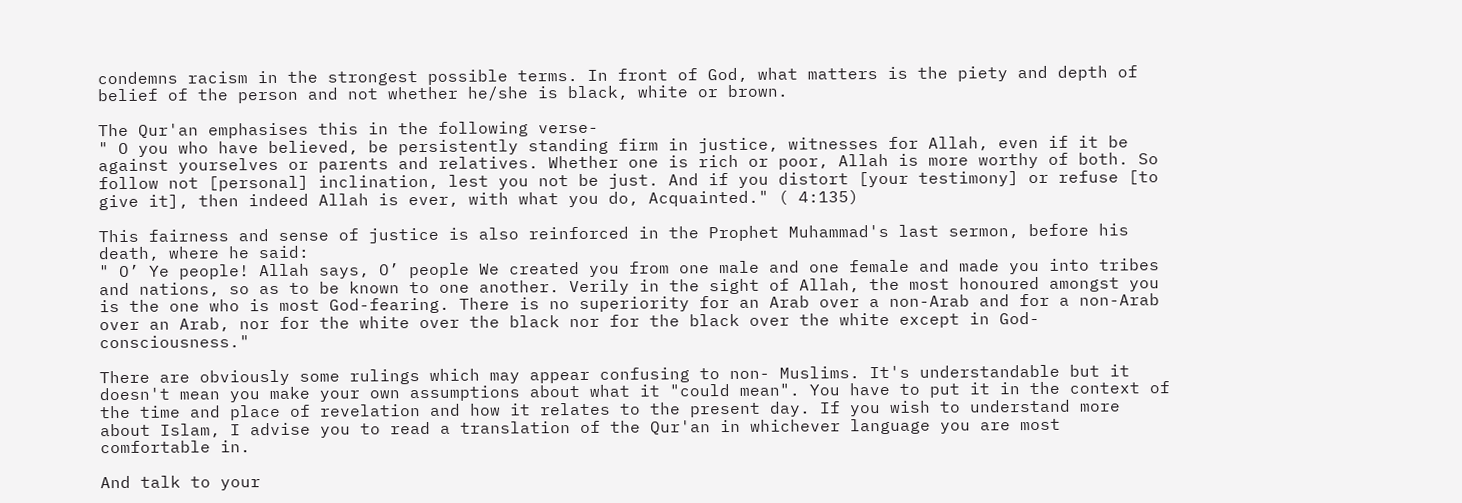condemns racism in the strongest possible terms. In front of God, what matters is the piety and depth of belief of the person and not whether he/she is black, white or brown.

The Qur'an emphasises this in the following verse-
" O you who have believed, be persistently standing firm in justice, witnesses for Allah, even if it be against yourselves or parents and relatives. Whether one is rich or poor, Allah is more worthy of both. So follow not [personal] inclination, lest you not be just. And if you distort [your testimony] or refuse [to give it], then indeed Allah is ever, with what you do, Acquainted." ( 4:135)

This fairness and sense of justice is also reinforced in the Prophet Muhammad's last sermon, before his death, where he said:
" O’ Ye people! Allah says, O’ people We created you from one male and one female and made you into tribes and nations, so as to be known to one another. Verily in the sight of Allah, the most honoured amongst you is the one who is most God-fearing. There is no superiority for an Arab over a non-Arab and for a non-Arab over an Arab, nor for the white over the black nor for the black over the white except in God-consciousness."

There are obviously some rulings which may appear confusing to non- Muslims. It's understandable but it doesn't mean you make your own assumptions about what it "could mean". You have to put it in the context of the time and place of revelation and how it relates to the present day. If you wish to understand more about Islam, I advise you to read a translation of the Qur'an in whichever language you are most comfortable in.

And talk to your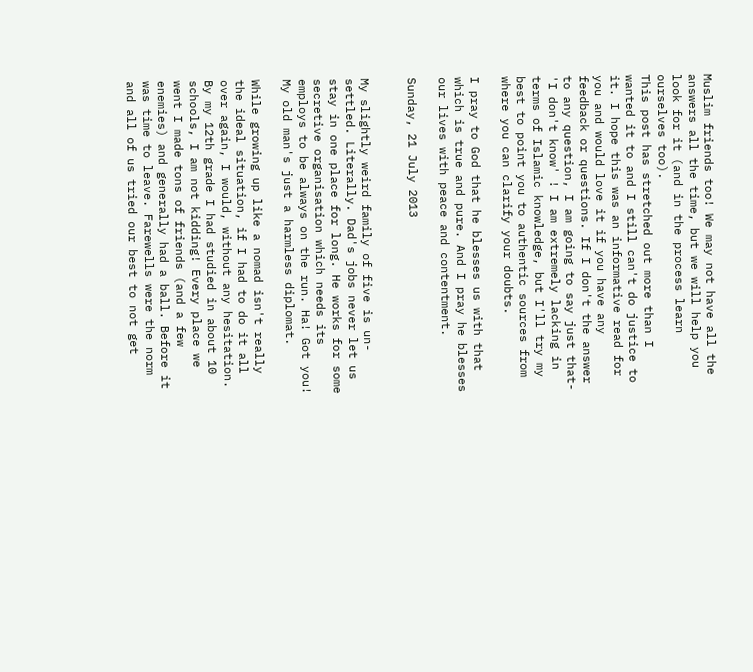Muslim friends too! We may not have all the answers all the time, but we will help you look for it (and in the process learn ourselves too).
This post has stretched out more than I wanted it to and I still can't do justice to it. I hope this was an informative read for you and would love it if you have any feedback or questions. If I don't the answer to any question, I am going to say just that- 'I don't know' ! I am extremely lacking in terms of Islamic knowledge, but I'll try my best to point you to authentic sources from where you can clarify your doubts.

I pray to God that he blesses us with that which is true and pure. And I pray he blesses our lives with peace and contentment.

Sunday, 21 July 2013


My slightly weird family of five is un-settled. Literally. Dad's jobs never let us stay in one place for long. He works for some secretive organisation which needs its employs to be always on the run. Ha! Got you! My old man's just a harmless diplomat.

While growing up like a nomad isn't really the ideal situation, if I had to do it all over again, I would, without any hesitation. By my 12th grade I had studied in about 10 schools, I am not kidding! Every place we went I made tons of friends (and a few enemies) and generally had a ball. Before it was time to leave. Farewells were the norm and all of us tried our best to not get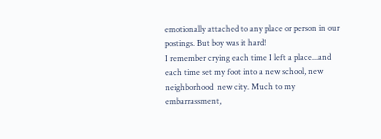emotionally attached to any place or person in our postings. But boy was it hard!
I remember crying each time I left a place...and each time set my foot into a new school, new neighborhood  new city. Much to my embarrassment,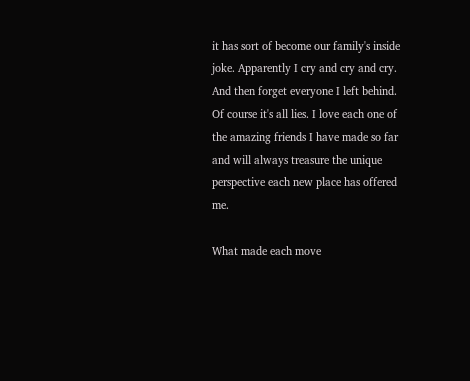it has sort of become our family's inside joke. Apparently I cry and cry and cry. And then forget everyone I left behind. Of course it's all lies. I love each one of the amazing friends I have made so far and will always treasure the unique perspective each new place has offered me.

What made each move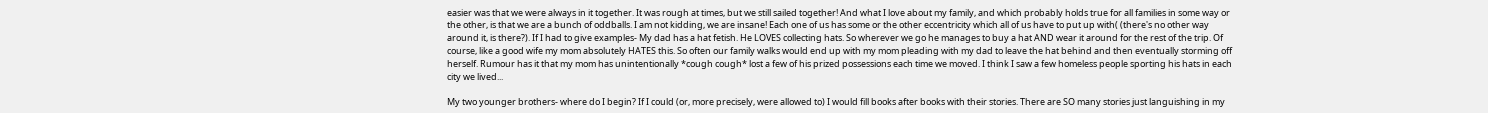easier was that we were always in it together. It was rough at times, but we still sailed together! And what I love about my family, and which probably holds true for all families in some way or the other, is that we are a bunch of oddballs. I am not kidding, we are insane! Each one of us has some or the other eccentricity which all of us have to put up with( (there's no other way around it, is there?). If I had to give examples- My dad has a hat fetish. He LOVES collecting hats. So wherever we go he manages to buy a hat AND wear it around for the rest of the trip. Of course, like a good wife my mom absolutely HATES this. So often our family walks would end up with my mom pleading with my dad to leave the hat behind and then eventually storming off herself. Rumour has it that my mom has unintentionally *cough cough* lost a few of his prized possessions each time we moved. I think I saw a few homeless people sporting his hats in each city we lived...

My two younger brothers- where do I begin? If I could (or, more precisely, were allowed to) I would fill books after books with their stories. There are SO many stories just languishing in my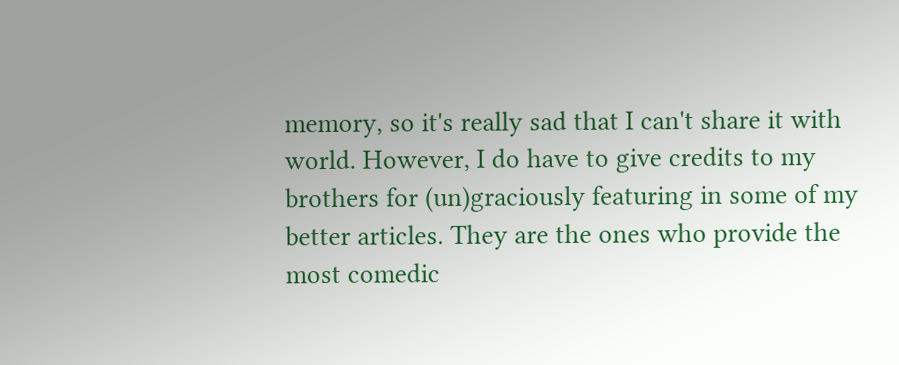memory, so it's really sad that I can't share it with world. However, I do have to give credits to my brothers for (un)graciously featuring in some of my better articles. They are the ones who provide the most comedic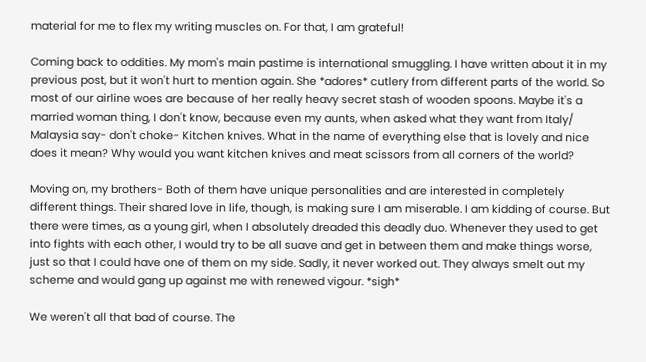material for me to flex my writing muscles on. For that, I am grateful!

Coming back to oddities. My mom's main pastime is international smuggling. I have written about it in my previous post, but it won't hurt to mention again. She *adores* cutlery from different parts of the world. So most of our airline woes are because of her really heavy secret stash of wooden spoons. Maybe it's a married woman thing, I don't know, because even my aunts, when asked what they want from Italy/ Malaysia say- don't choke- Kitchen knives. What in the name of everything else that is lovely and nice does it mean? Why would you want kitchen knives and meat scissors from all corners of the world?

Moving on, my brothers- Both of them have unique personalities and are interested in completely different things. Their shared love in life, though, is making sure I am miserable. I am kidding of course. But there were times, as a young girl, when I absolutely dreaded this deadly duo. Whenever they used to get into fights with each other, I would try to be all suave and get in between them and make things worse, just so that I could have one of them on my side. Sadly, it never worked out. They always smelt out my scheme and would gang up against me with renewed vigour. *sigh*

We weren't all that bad of course. The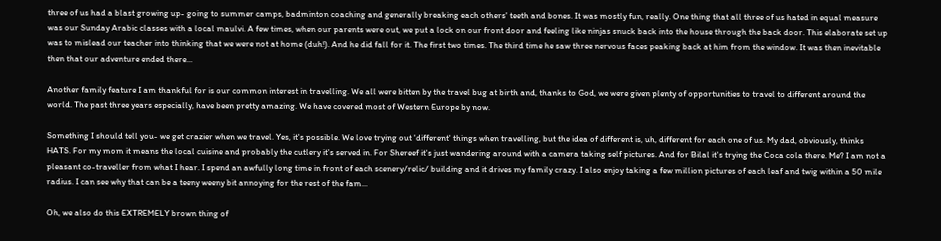three of us had a blast growing up- going to summer camps, badminton coaching and generally breaking each others' teeth and bones. It was mostly fun, really. One thing that all three of us hated in equal measure was our Sunday Arabic classes with a local maulvi. A few times, when our parents were out, we put a lock on our front door and feeling like ninjas snuck back into the house through the back door. This elaborate set up was to mislead our teacher into thinking that we were not at home (duh!). And he did fall for it. The first two times. The third time he saw three nervous faces peaking back at him from the window. It was then inevitable then that our adventure ended there...

Another family feature I am thankful for is our common interest in travelling. We all were bitten by the travel bug at birth and, thanks to God, we were given plenty of opportunities to travel to different around the world. The past three years especially, have been pretty amazing. We have covered most of Western Europe by now.

Something I should tell you- we get crazier when we travel. Yes, it's possible. We love trying out 'different' things when travelling, but the idea of different is, uh, different for each one of us. My dad, obviously, thinks HATS. For my mom it means the local cuisine and probably the cutlery it's served in. For Shereef it's just wandering around with a camera taking self pictures. And for Bilal it's trying the Coca cola there. Me? I am not a pleasant co-traveller from what I hear. I spend an awfully long time in front of each scenery/relic/ building and it drives my family crazy. I also enjoy taking a few million pictures of each leaf and twig within a 50 mile radius. I can see why that can be a teeny weeny bit annoying for the rest of the fam...

Oh, we also do this EXTREMELY brown thing of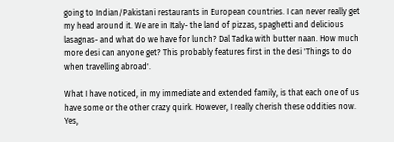going to Indian/Pakistani restaurants in European countries. I can never really get my head around it. We are in Italy- the land of pizzas, spaghetti and delicious lasagnas- and what do we have for lunch? Dal Tadka with butter naan. How much more desi can anyone get? This probably features first in the desi 'Things to do when travelling abroad'.

What I have noticed, in my immediate and extended family, is that each one of us have some or the other crazy quirk. However, I really cherish these oddities now. Yes,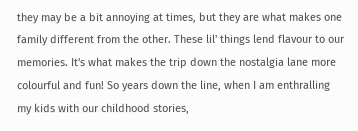they may be a bit annoying at times, but they are what makes one family different from the other. These lil' things lend flavour to our memories. It's what makes the trip down the nostalgia lane more colourful and fun! So years down the line, when I am enthralling my kids with our childhood stories,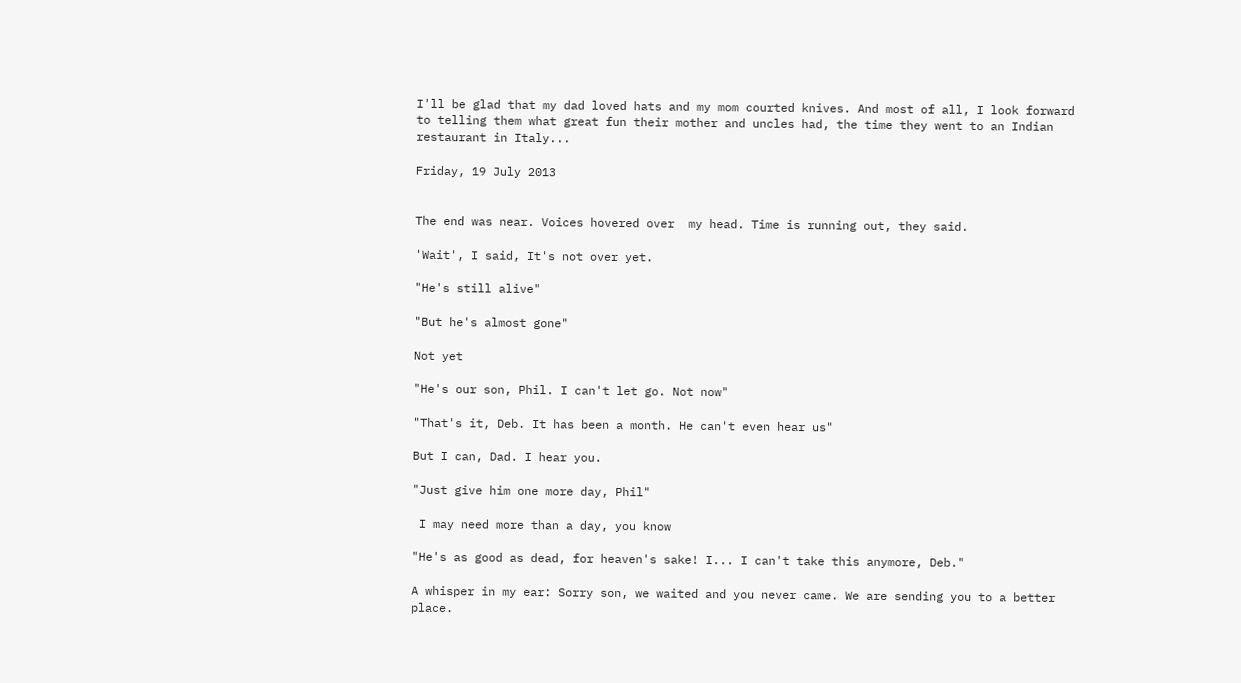I'll be glad that my dad loved hats and my mom courted knives. And most of all, I look forward to telling them what great fun their mother and uncles had, the time they went to an Indian restaurant in Italy...

Friday, 19 July 2013


The end was near. Voices hovered over  my head. Time is running out, they said.

'Wait', I said, It's not over yet.

"He's still alive"

"But he's almost gone"

Not yet

"He's our son, Phil. I can't let go. Not now"

"That's it, Deb. It has been a month. He can't even hear us"

But I can, Dad. I hear you.

"Just give him one more day, Phil"

 I may need more than a day, you know

"He's as good as dead, for heaven's sake! I... I can't take this anymore, Deb."

A whisper in my ear: Sorry son, we waited and you never came. We are sending you to a better place.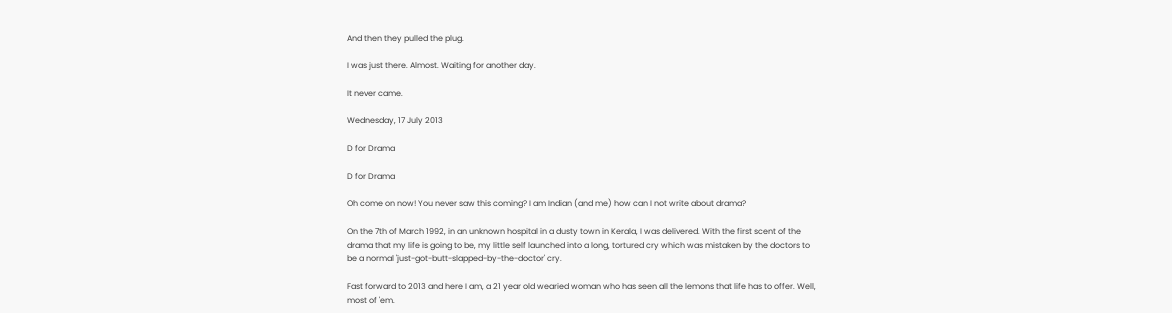And then they pulled the plug.

I was just there. Almost. Waiting for another day.

It never came.

Wednesday, 17 July 2013

D for Drama

D for Drama

Oh come on now! You never saw this coming? I am Indian (and me) how can I not write about drama?

On the 7th of March 1992, in an unknown hospital in a dusty town in Kerala, I was delivered. With the first scent of the drama that my life is going to be, my little self launched into a long, tortured cry which was mistaken by the doctors to be a normal 'just-got-butt-slapped-by-the-doctor' cry.

Fast forward to 2013 and here I am, a 21 year old wearied woman who has seen all the lemons that life has to offer. Well, most of 'em.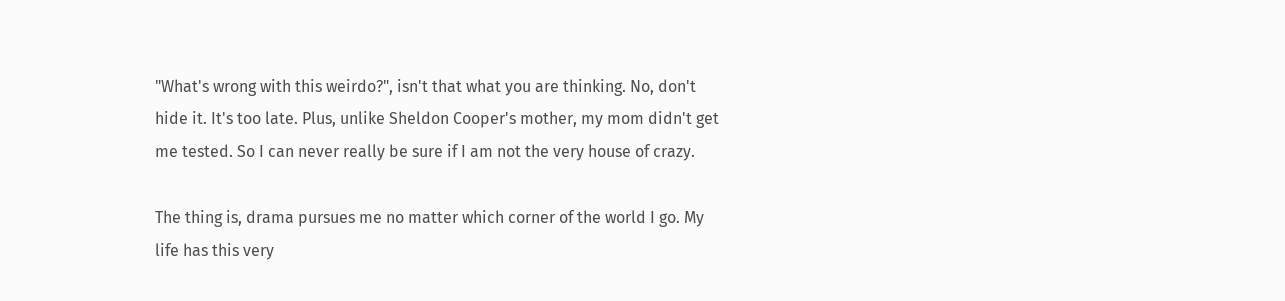"What's wrong with this weirdo?", isn't that what you are thinking. No, don't hide it. It's too late. Plus, unlike Sheldon Cooper's mother, my mom didn't get me tested. So I can never really be sure if I am not the very house of crazy.

The thing is, drama pursues me no matter which corner of the world I go. My life has this very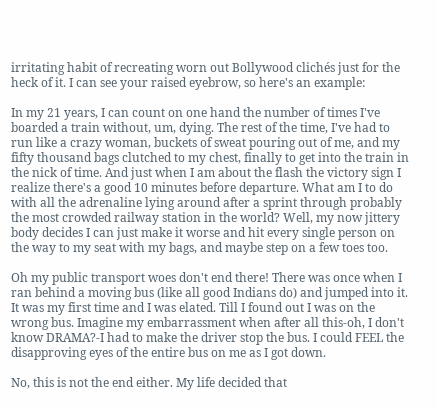irritating habit of recreating worn out Bollywood clichés just for the heck of it. I can see your raised eyebrow, so here's an example:

In my 21 years, I can count on one hand the number of times I've boarded a train without, um, dying. The rest of the time, I've had to run like a crazy woman, buckets of sweat pouring out of me, and my fifty thousand bags clutched to my chest, finally to get into the train in the nick of time. And just when I am about the flash the victory sign I realize there's a good 10 minutes before departure. What am I to do with all the adrenaline lying around after a sprint through probably the most crowded railway station in the world? Well, my now jittery body decides I can just make it worse and hit every single person on the way to my seat with my bags, and maybe step on a few toes too.

Oh my public transport woes don't end there! There was once when I ran behind a moving bus (like all good Indians do) and jumped into it. It was my first time and I was elated. Till I found out I was on the wrong bus. Imagine my embarrassment when after all this-oh, I don't know DRAMA?-I had to make the driver stop the bus. I could FEEL the disapproving eyes of the entire bus on me as I got down.

No, this is not the end either. My life decided that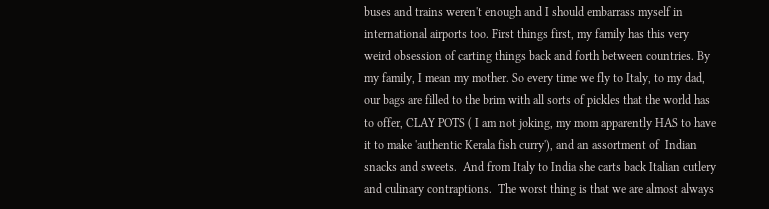buses and trains weren't enough and I should embarrass myself in international airports too. First things first, my family has this very weird obsession of carting things back and forth between countries. By my family, I mean my mother. So every time we fly to Italy, to my dad, our bags are filled to the brim with all sorts of pickles that the world has to offer, CLAY POTS ( I am not joking, my mom apparently HAS to have it to make 'authentic Kerala fish curry'), and an assortment of  Indian snacks and sweets.  And from Italy to India she carts back Italian cutlery and culinary contraptions.  The worst thing is that we are almost always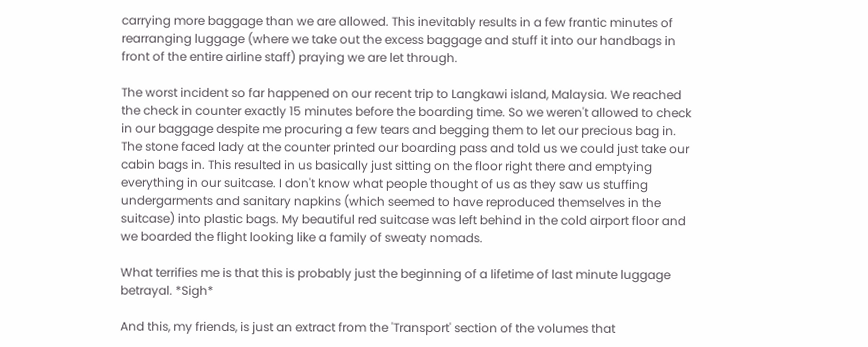carrying more baggage than we are allowed. This inevitably results in a few frantic minutes of rearranging luggage (where we take out the excess baggage and stuff it into our handbags in front of the entire airline staff) praying we are let through.

The worst incident so far happened on our recent trip to Langkawi island, Malaysia. We reached the check in counter exactly 15 minutes before the boarding time. So we weren't allowed to check in our baggage despite me procuring a few tears and begging them to let our precious bag in. The stone faced lady at the counter printed our boarding pass and told us we could just take our cabin bags in. This resulted in us basically just sitting on the floor right there and emptying everything in our suitcase. I don't know what people thought of us as they saw us stuffing  undergarments and sanitary napkins (which seemed to have reproduced themselves in the suitcase) into plastic bags. My beautiful red suitcase was left behind in the cold airport floor and we boarded the flight looking like a family of sweaty nomads.

What terrifies me is that this is probably just the beginning of a lifetime of last minute luggage betrayal. *Sigh*

And this, my friends, is just an extract from the 'Transport' section of the volumes that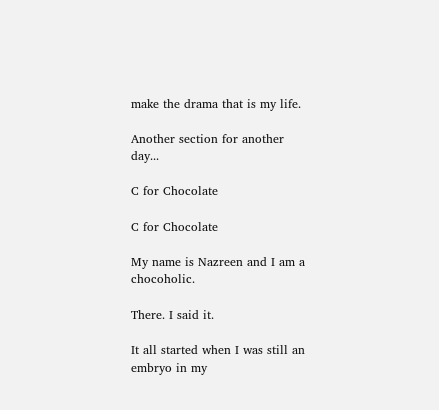make the drama that is my life.

Another section for another day...

C for Chocolate

C for Chocolate

My name is Nazreen and I am a chocoholic.

There. I said it.

It all started when I was still an embryo in my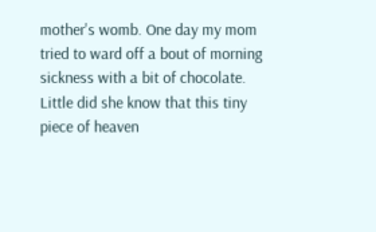mother's womb. One day my mom tried to ward off a bout of morning sickness with a bit of chocolate. Little did she know that this tiny piece of heaven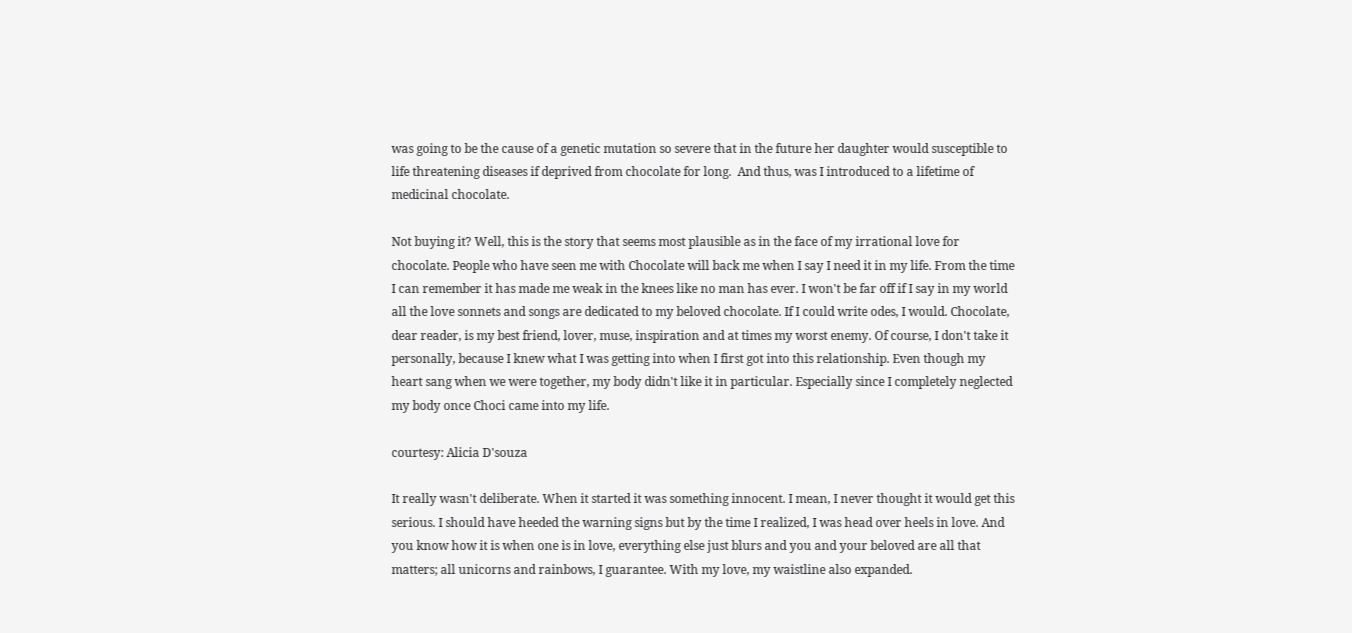was going to be the cause of a genetic mutation so severe that in the future her daughter would susceptible to life threatening diseases if deprived from chocolate for long.  And thus, was I introduced to a lifetime of medicinal chocolate.

Not buying it? Well, this is the story that seems most plausible as in the face of my irrational love for chocolate. People who have seen me with Chocolate will back me when I say I need it in my life. From the time I can remember it has made me weak in the knees like no man has ever. I won't be far off if I say in my world all the love sonnets and songs are dedicated to my beloved chocolate. If I could write odes, I would. Chocolate, dear reader, is my best friend, lover, muse, inspiration and at times my worst enemy. Of course, I don't take it personally, because I knew what I was getting into when I first got into this relationship. Even though my heart sang when we were together, my body didn't like it in particular. Especially since I completely neglected my body once Choci came into my life.

courtesy: Alicia D'souza

It really wasn't deliberate. When it started it was something innocent. I mean, I never thought it would get this serious. I should have heeded the warning signs but by the time I realized, I was head over heels in love. And you know how it is when one is in love, everything else just blurs and you and your beloved are all that matters; all unicorns and rainbows, I guarantee. With my love, my waistline also expanded.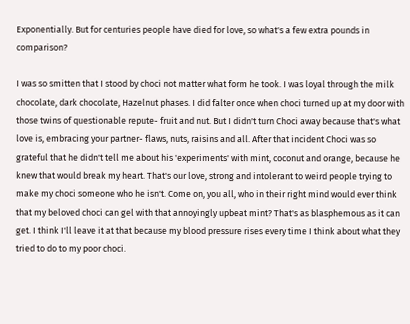Exponentially. But for centuries people have died for love, so what's a few extra pounds in comparison?

I was so smitten that I stood by choci not matter what form he took. I was loyal through the milk chocolate, dark chocolate, Hazelnut phases. I did falter once when choci turned up at my door with those twins of questionable repute- fruit and nut. But I didn't turn Choci away because that's what love is, embracing your partner- flaws, nuts, raisins and all. After that incident Choci was so grateful that he didn't tell me about his 'experiments' with mint, coconut and orange, because he knew that would break my heart. That's our love, strong and intolerant to weird people trying to make my choci someone who he isn't. Come on, you all, who in their right mind would ever think that my beloved choci can gel with that annoyingly upbeat mint? That's as blasphemous as it can get. I think I'll leave it at that because my blood pressure rises every time I think about what they tried to do to my poor choci.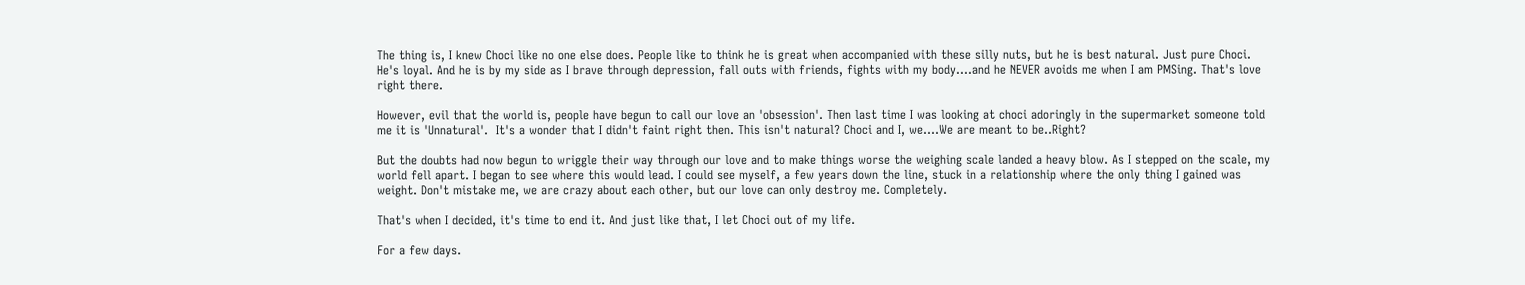The thing is, I knew Choci like no one else does. People like to think he is great when accompanied with these silly nuts, but he is best natural. Just pure Choci. He's loyal. And he is by my side as I brave through depression, fall outs with friends, fights with my body....and he NEVER avoids me when I am PMSing. That's love right there.

However, evil that the world is, people have begun to call our love an 'obsession'. Then last time I was looking at choci adoringly in the supermarket someone told me it is 'Unnatural'.  It's a wonder that I didn't faint right then. This isn't natural? Choci and I, we....We are meant to be..Right?

But the doubts had now begun to wriggle their way through our love and to make things worse the weighing scale landed a heavy blow. As I stepped on the scale, my world fell apart. I began to see where this would lead. I could see myself, a few years down the line, stuck in a relationship where the only thing I gained was weight. Don't mistake me, we are crazy about each other, but our love can only destroy me. Completely.

That's when I decided, it's time to end it. And just like that, I let Choci out of my life.

For a few days.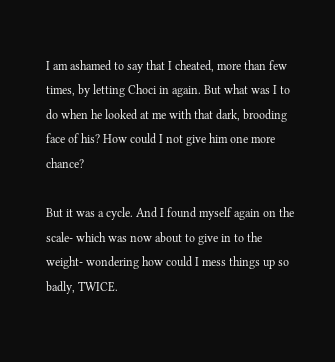I am ashamed to say that I cheated, more than few times, by letting Choci in again. But what was I to do when he looked at me with that dark, brooding face of his? How could I not give him one more chance?

But it was a cycle. And I found myself again on the scale- which was now about to give in to the weight- wondering how could I mess things up so badly, TWICE.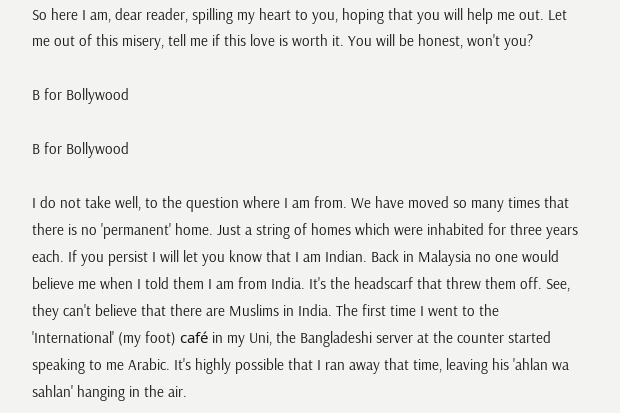So here I am, dear reader, spilling my heart to you, hoping that you will help me out. Let me out of this misery, tell me if this love is worth it. You will be honest, won't you?

B for Bollywood

B for Bollywood

I do not take well, to the question where I am from. We have moved so many times that there is no 'permanent' home. Just a string of homes which were inhabited for three years each. If you persist I will let you know that I am Indian. Back in Malaysia no one would believe me when I told them I am from India. It's the headscarf that threw them off. See, they can't believe that there are Muslims in India. The first time I went to the 'International' (my foot) café in my Uni, the Bangladeshi server at the counter started speaking to me Arabic. It's highly possible that I ran away that time, leaving his 'ahlan wa sahlan' hanging in the air.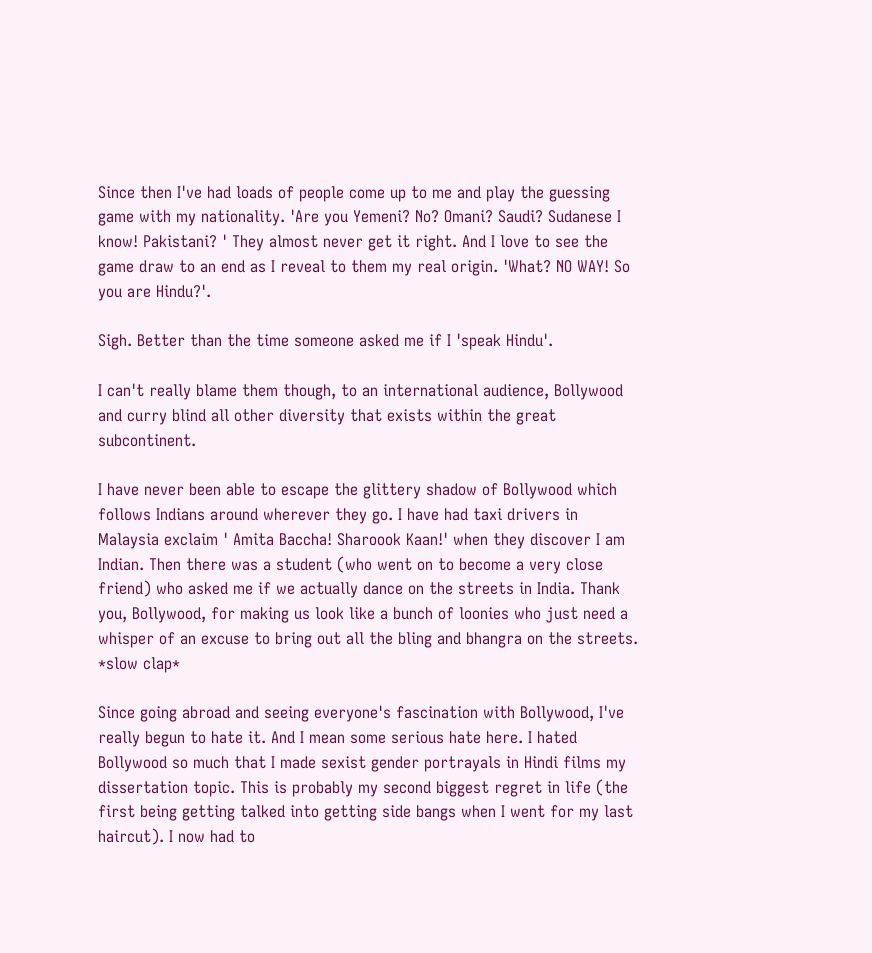Since then I've had loads of people come up to me and play the guessing game with my nationality. 'Are you Yemeni? No? Omani? Saudi? Sudanese I know! Pakistani? ' They almost never get it right. And I love to see the game draw to an end as I reveal to them my real origin. 'What? NO WAY! So you are Hindu?'.

Sigh. Better than the time someone asked me if I 'speak Hindu'.

I can't really blame them though, to an international audience, Bollywood and curry blind all other diversity that exists within the great subcontinent.

I have never been able to escape the glittery shadow of Bollywood which follows Indians around wherever they go. I have had taxi drivers in Malaysia exclaim ' Amita Baccha! Sharoook Kaan!' when they discover I am Indian. Then there was a student (who went on to become a very close friend) who asked me if we actually dance on the streets in India. Thank you, Bollywood, for making us look like a bunch of loonies who just need a whisper of an excuse to bring out all the bling and bhangra on the streets. *slow clap*

Since going abroad and seeing everyone's fascination with Bollywood, I've really begun to hate it. And I mean some serious hate here. I hated Bollywood so much that I made sexist gender portrayals in Hindi films my dissertation topic. This is probably my second biggest regret in life (the first being getting talked into getting side bangs when I went for my last haircut). I now had to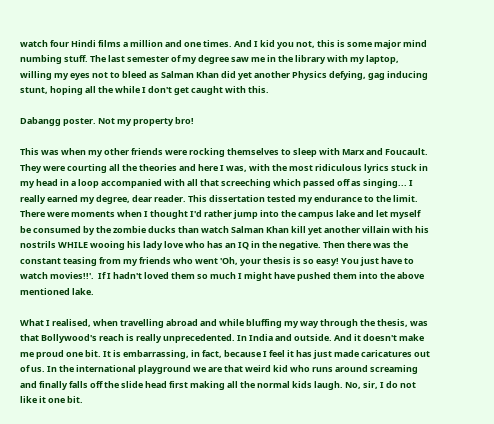watch four Hindi films a million and one times. And I kid you not, this is some major mind numbing stuff. The last semester of my degree saw me in the library with my laptop, willing my eyes not to bleed as Salman Khan did yet another Physics defying, gag inducing stunt, hoping all the while I don't get caught with this.

Dabangg poster. Not my property bro!

This was when my other friends were rocking themselves to sleep with Marx and Foucault. They were courting all the theories and here I was, with the most ridiculous lyrics stuck in my head in a loop accompanied with all that screeching which passed off as singing... I really earned my degree, dear reader. This dissertation tested my endurance to the limit. There were moments when I thought I'd rather jump into the campus lake and let myself be consumed by the zombie ducks than watch Salman Khan kill yet another villain with his nostrils WHILE wooing his lady love who has an IQ in the negative. Then there was the constant teasing from my friends who went 'Oh, your thesis is so easy! You just have to watch movies!!'.  If I hadn't loved them so much I might have pushed them into the above mentioned lake.

What I realised, when travelling abroad and while bluffing my way through the thesis, was that Bollywood's reach is really unprecedented. In India and outside. And it doesn't make me proud one bit. It is embarrassing, in fact, because I feel it has just made caricatures out of us. In the international playground we are that weird kid who runs around screaming and finally falls off the slide head first making all the normal kids laugh. No, sir, I do not like it one bit.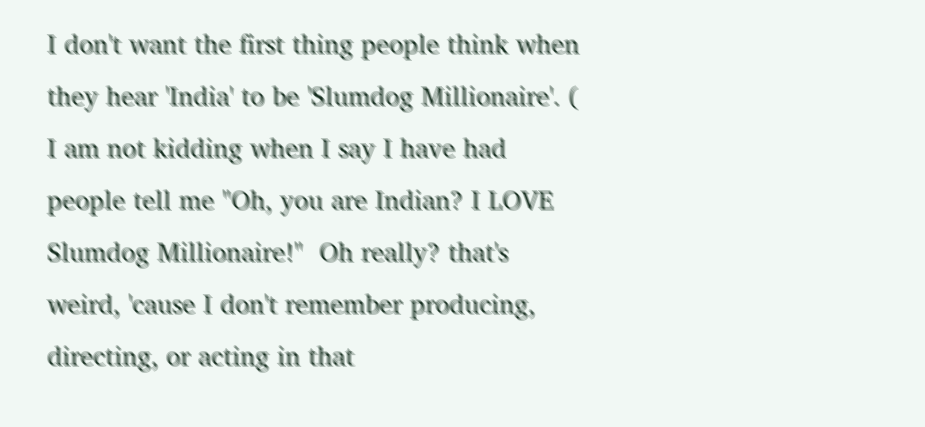I don't want the first thing people think when they hear 'India' to be 'Slumdog Millionaire'. ( I am not kidding when I say I have had people tell me "Oh, you are Indian? I LOVE Slumdog Millionaire!"  Oh really? that's weird, 'cause I don't remember producing, directing, or acting in that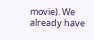movie). We already have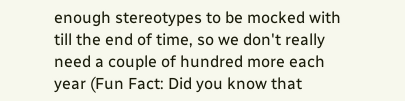enough stereotypes to be mocked with till the end of time, so we don't really need a couple of hundred more each year (Fun Fact: Did you know that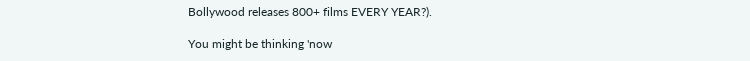Bollywood releases 800+ films EVERY YEAR?).

You might be thinking 'now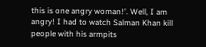this is one angry woman!'. Well, I am angry! I had to watch Salman Khan kill people with his armpits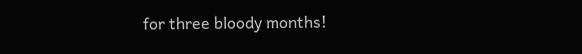for three bloody months!